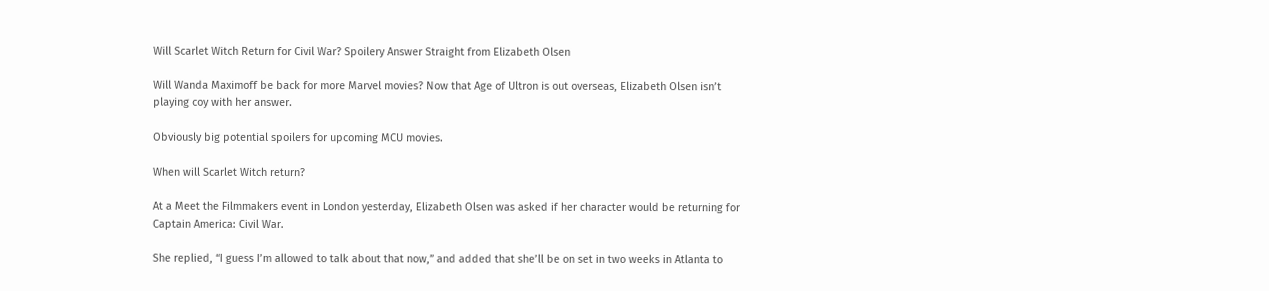Will Scarlet Witch Return for Civil War? Spoilery Answer Straight from Elizabeth Olsen

Will Wanda Maximoff be back for more Marvel movies? Now that Age of Ultron is out overseas, Elizabeth Olsen isn’t playing coy with her answer.

Obviously big potential spoilers for upcoming MCU movies.

When will Scarlet Witch return?

At a Meet the Filmmakers event in London yesterday, Elizabeth Olsen was asked if her character would be returning for Captain America: Civil War.

She replied, “I guess I’m allowed to talk about that now,” and added that she’ll be on set in two weeks in Atlanta to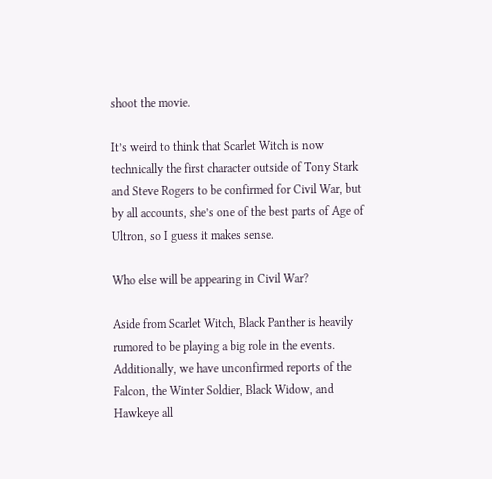shoot the movie.

It’s weird to think that Scarlet Witch is now technically the first character outside of Tony Stark and Steve Rogers to be confirmed for Civil War, but by all accounts, she’s one of the best parts of Age of Ultron, so I guess it makes sense.

Who else will be appearing in Civil War?

Aside from Scarlet Witch, Black Panther is heavily rumored to be playing a big role in the events. Additionally, we have unconfirmed reports of the Falcon, the Winter Soldier, Black Widow, and Hawkeye all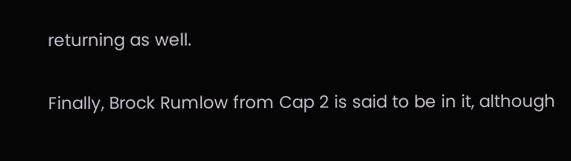returning as well.

Finally, Brock Rumlow from Cap 2 is said to be in it, although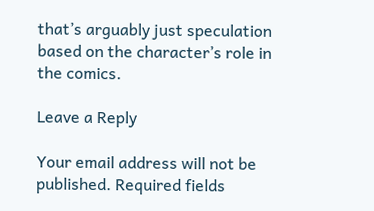that’s arguably just speculation based on the character’s role in the comics.

Leave a Reply

Your email address will not be published. Required fields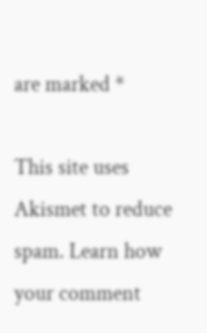are marked *

This site uses Akismet to reduce spam. Learn how your comment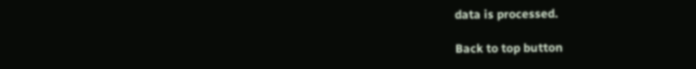data is processed.

Back to top button